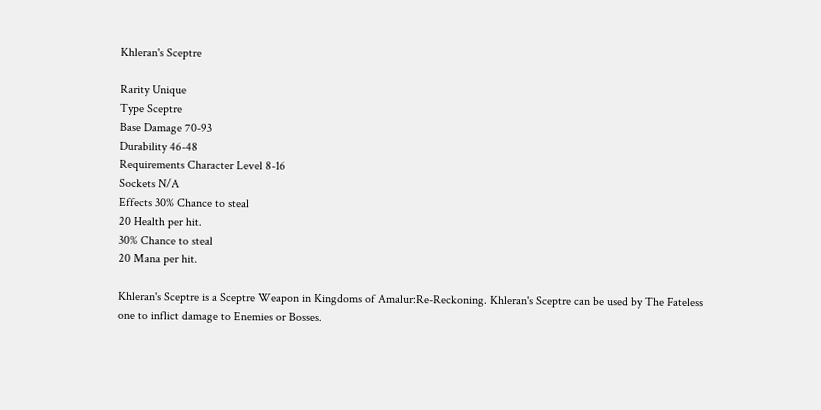Khleran's Sceptre

Rarity Unique
Type Sceptre
Base Damage 70-93
Durability 46-48
Requirements Character Level 8-16
Sockets N/A
Effects 30% Chance to steal
20 Health per hit.
30% Chance to steal
20 Mana per hit.

Khleran's Sceptre is a Sceptre Weapon in Kingdoms of Amalur:Re-Reckoning. Khleran's Sceptre can be used by The Fateless one to inflict damage to Enemies or Bosses.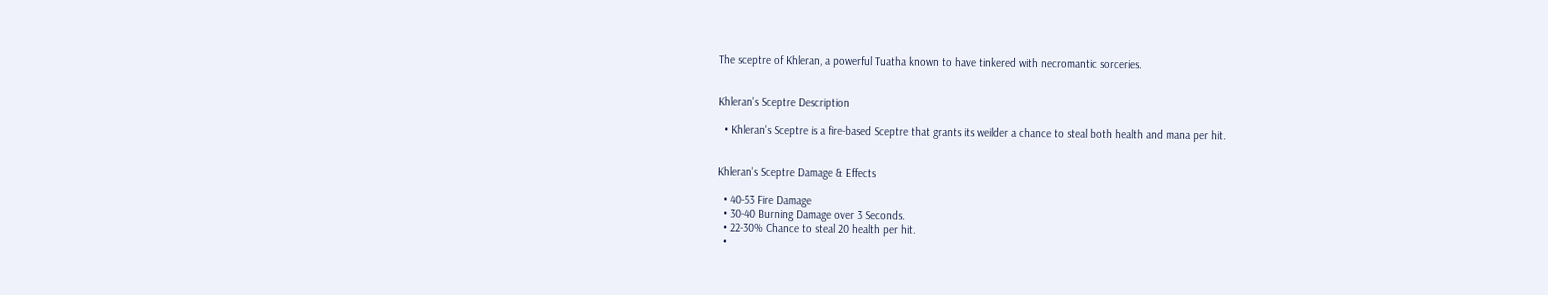The sceptre of Khleran, a powerful Tuatha known to have tinkered with necromantic sorceries.


Khleran's Sceptre Description

  • Khleran's Sceptre is a fire-based Sceptre that grants its weilder a chance to steal both health and mana per hit.


Khleran's Sceptre Damage & Effects

  • 40-53 Fire Damage
  • 30-40 Burning Damage over 3 Seconds.
  • 22-30% Chance to steal 20 health per hit.
  •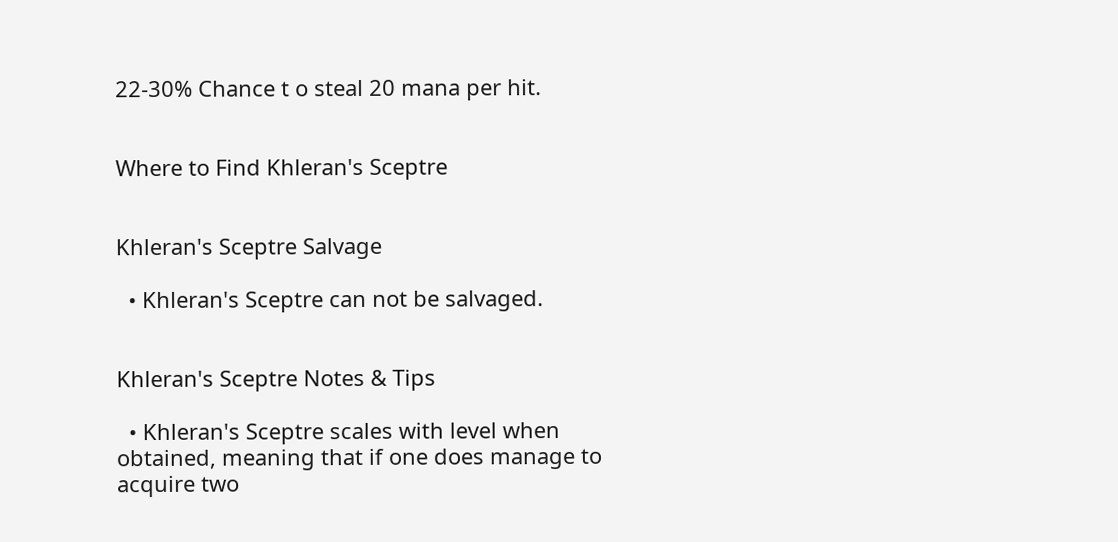22-30% Chance t o steal 20 mana per hit.


Where to Find Khleran's Sceptre


Khleran's Sceptre Salvage

  • Khleran's Sceptre can not be salvaged.


Khleran's Sceptre Notes & Tips

  • Khleran's Sceptre scales with level when obtained, meaning that if one does manage to acquire two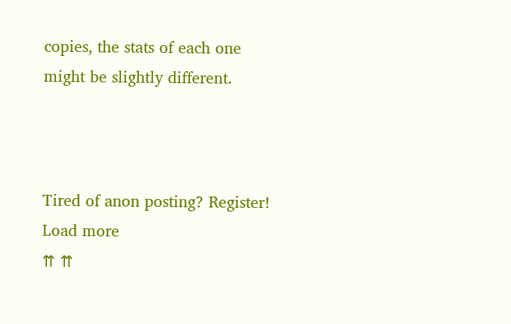copies, the stats of each one might be slightly different.



Tired of anon posting? Register!
Load more
⇈ ⇈